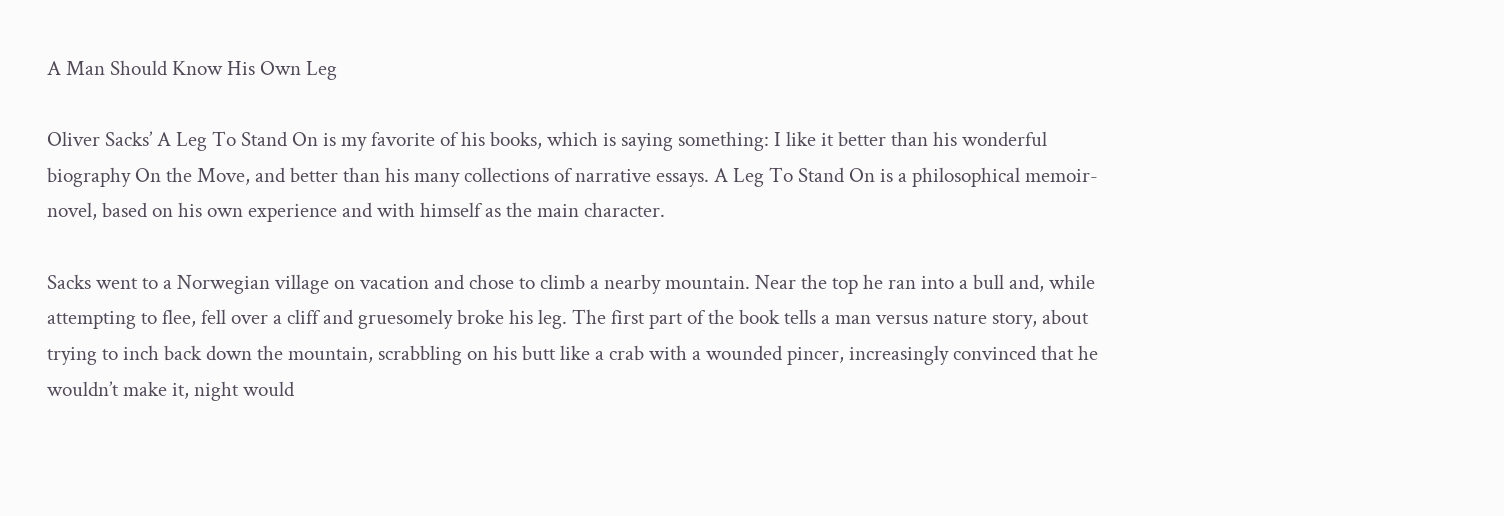A Man Should Know His Own Leg

Oliver Sacks’ A Leg To Stand On is my favorite of his books, which is saying something: I like it better than his wonderful biography On the Move, and better than his many collections of narrative essays. A Leg To Stand On is a philosophical memoir-novel, based on his own experience and with himself as the main character.

Sacks went to a Norwegian village on vacation and chose to climb a nearby mountain. Near the top he ran into a bull and, while attempting to flee, fell over a cliff and gruesomely broke his leg. The first part of the book tells a man versus nature story, about trying to inch back down the mountain, scrabbling on his butt like a crab with a wounded pincer, increasingly convinced that he wouldn’t make it, night would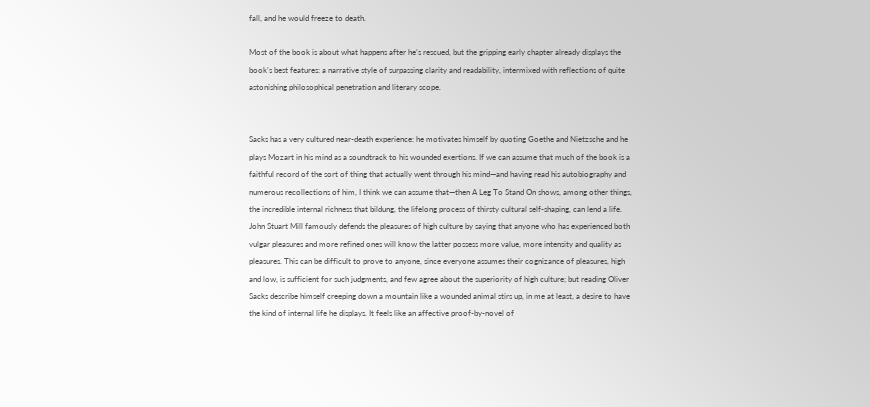fall, and he would freeze to death.

Most of the book is about what happens after he’s rescued, but the gripping early chapter already displays the book’s best features: a narrative style of surpassing clarity and readability, intermixed with reflections of quite astonishing philosophical penetration and literary scope.


Sacks has a very cultured near-death experience: he motivates himself by quoting Goethe and Nietzsche and he plays Mozart in his mind as a soundtrack to his wounded exertions. If we can assume that much of the book is a faithful record of the sort of thing that actually went through his mind—and having read his autobiography and numerous recollections of him, I think we can assume that—then A Leg To Stand On shows, among other things, the incredible internal richness that bildung, the lifelong process of thirsty cultural self-shaping, can lend a life. John Stuart Mill famously defends the pleasures of high culture by saying that anyone who has experienced both vulgar pleasures and more refined ones will know the latter possess more value, more intensity and quality as pleasures. This can be difficult to prove to anyone, since everyone assumes their cognizance of pleasures, high and low, is sufficient for such judgments, and few agree about the superiority of high culture; but reading Oliver Sacks describe himself creeping down a mountain like a wounded animal stirs up, in me at least, a desire to have the kind of internal life he displays. It feels like an affective proof-by-novel of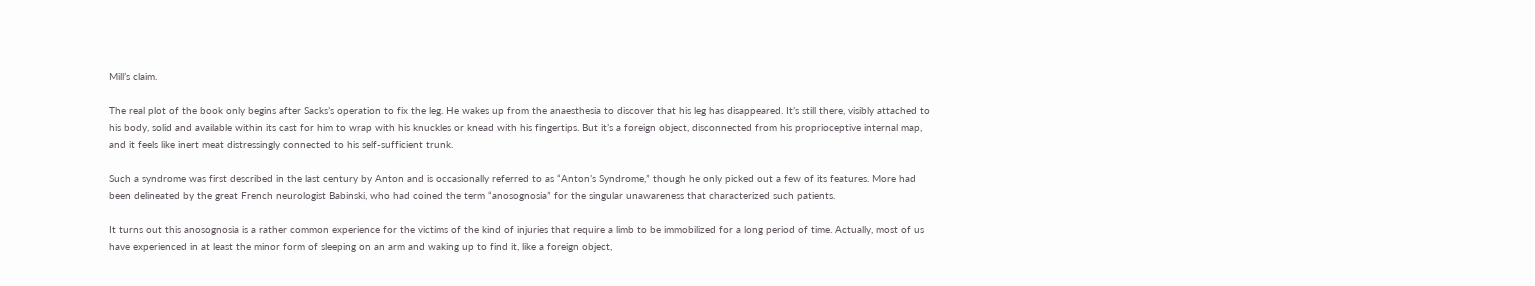Mill’s claim.

The real plot of the book only begins after Sacks’s operation to fix the leg. He wakes up from the anaesthesia to discover that his leg has disappeared. It’s still there, visibly attached to his body, solid and available within its cast for him to wrap with his knuckles or knead with his fingertips. But it’s a foreign object, disconnected from his proprioceptive internal map, and it feels like inert meat distressingly connected to his self-sufficient trunk.

Such a syndrome was first described in the last century by Anton and is occasionally referred to as “Anton’s Syndrome,” though he only picked out a few of its features. More had been delineated by the great French neurologist Babinski, who had coined the term “anosognosia” for the singular unawareness that characterized such patients.

It turns out this anosognosia is a rather common experience for the victims of the kind of injuries that require a limb to be immobilized for a long period of time. Actually, most of us have experienced in at least the minor form of sleeping on an arm and waking up to find it, like a foreign object,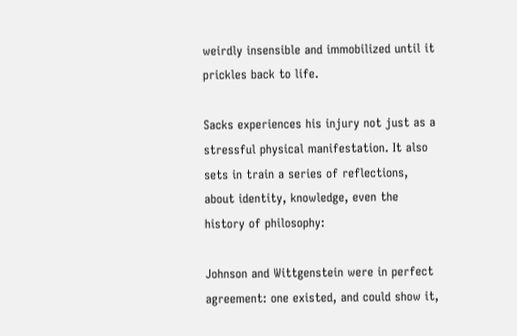weirdly insensible and immobilized until it prickles back to life.

Sacks experiences his injury not just as a stressful physical manifestation. It also sets in train a series of reflections, about identity, knowledge, even the history of philosophy:

Johnson and Wittgenstein were in perfect agreement: one existed, and could show it,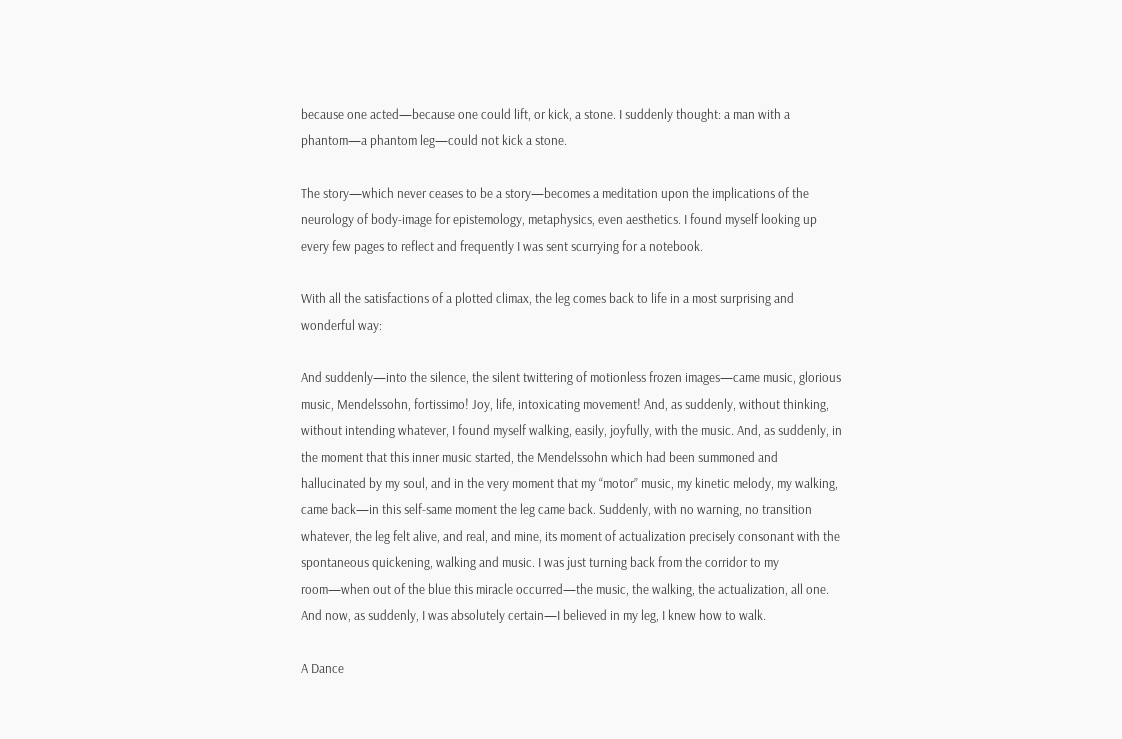because one acted—because one could lift, or kick, a stone. I suddenly thought: a man with a phantom—a phantom leg—could not kick a stone.

The story—which never ceases to be a story—becomes a meditation upon the implications of the neurology of body-image for epistemology, metaphysics, even aesthetics. I found myself looking up every few pages to reflect and frequently I was sent scurrying for a notebook.

With all the satisfactions of a plotted climax, the leg comes back to life in a most surprising and wonderful way:

And suddenly—into the silence, the silent twittering of motionless frozen images—came music, glorious music, Mendelssohn, fortissimo! Joy, life, intoxicating movement! And, as suddenly, without thinking, without intending whatever, I found myself walking, easily, joyfully, with the music. And, as suddenly, in the moment that this inner music started, the Mendelssohn which had been summoned and hallucinated by my soul, and in the very moment that my “motor” music, my kinetic melody, my walking, came back—in this self-same moment the leg came back. Suddenly, with no warning, no transition whatever, the leg felt alive, and real, and mine, its moment of actualization precisely consonant with the spontaneous quickening, walking and music. I was just turning back from the corridor to my room—when out of the blue this miracle occurred—the music, the walking, the actualization, all one. And now, as suddenly, I was absolutely certain—I believed in my leg, I knew how to walk.

A Dance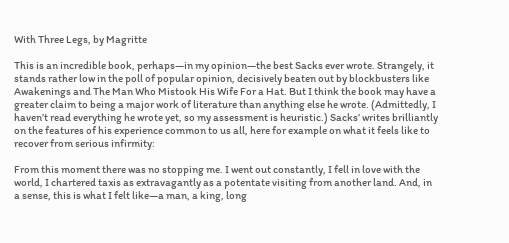With Three Legs, by Magritte

This is an incredible book, perhaps—in my opinion—the best Sacks ever wrote. Strangely, it stands rather low in the poll of popular opinion, decisively beaten out by blockbusters like Awakenings and The Man Who Mistook His Wife For a Hat. But I think the book may have a greater claim to being a major work of literature than anything else he wrote. (Admittedly, I haven’t read everything he wrote yet, so my assessment is heuristic.) Sacks’ writes brilliantly on the features of his experience common to us all, here for example on what it feels like to recover from serious infirmity:

From this moment there was no stopping me. I went out constantly, I fell in love with the world, I chartered taxis as extravagantly as a potentate visiting from another land. And, in a sense, this is what I felt like—a man, a king, long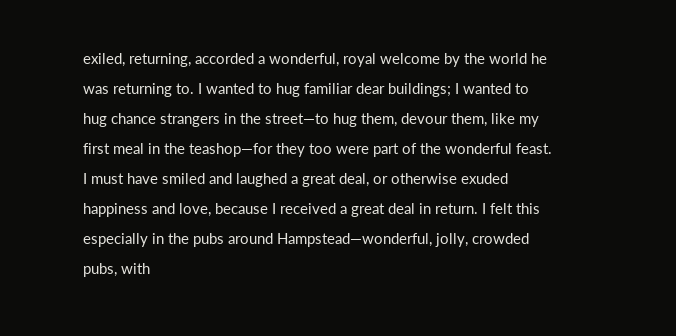exiled, returning, accorded a wonderful, royal welcome by the world he was returning to. I wanted to hug familiar dear buildings; I wanted to hug chance strangers in the street—to hug them, devour them, like my first meal in the teashop—for they too were part of the wonderful feast. I must have smiled and laughed a great deal, or otherwise exuded happiness and love, because I received a great deal in return. I felt this especially in the pubs around Hampstead—wonderful, jolly, crowded pubs, with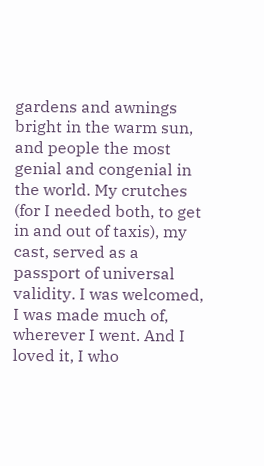gardens and awnings bright in the warm sun, and people the most genial and congenial in the world. My crutches (for I needed both, to get in and out of taxis), my cast, served as a passport of universal validity. I was welcomed, I was made much of, wherever I went. And I loved it, I who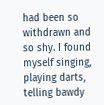had been so withdrawn and so shy. I found myself singing, playing darts, telling bawdy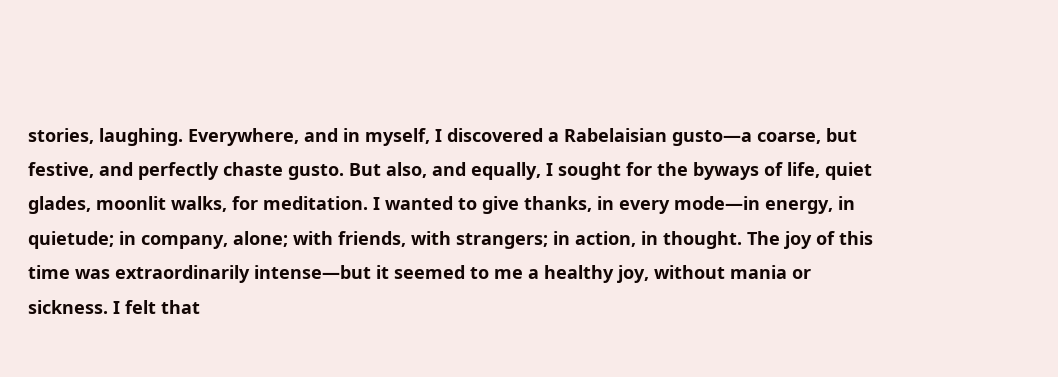stories, laughing. Everywhere, and in myself, I discovered a Rabelaisian gusto—a coarse, but festive, and perfectly chaste gusto. But also, and equally, I sought for the byways of life, quiet glades, moonlit walks, for meditation. I wanted to give thanks, in every mode—in energy, in quietude; in company, alone; with friends, with strangers; in action, in thought. The joy of this time was extraordinarily intense—but it seemed to me a healthy joy, without mania or sickness. I felt that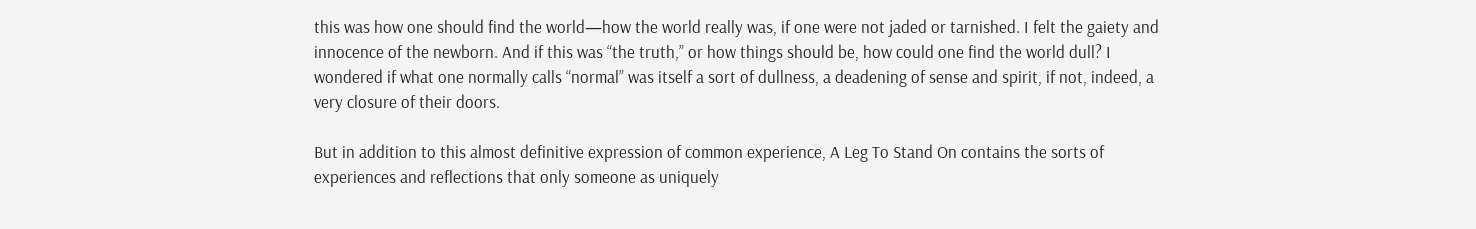this was how one should find the world—how the world really was, if one were not jaded or tarnished. I felt the gaiety and innocence of the newborn. And if this was “the truth,” or how things should be, how could one find the world dull? I wondered if what one normally calls “normal” was itself a sort of dullness, a deadening of sense and spirit, if not, indeed, a very closure of their doors.

But in addition to this almost definitive expression of common experience, A Leg To Stand On contains the sorts of experiences and reflections that only someone as uniquely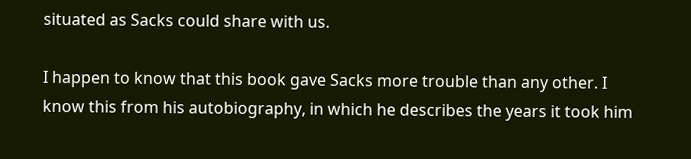situated as Sacks could share with us.

I happen to know that this book gave Sacks more trouble than any other. I know this from his autobiography, in which he describes the years it took him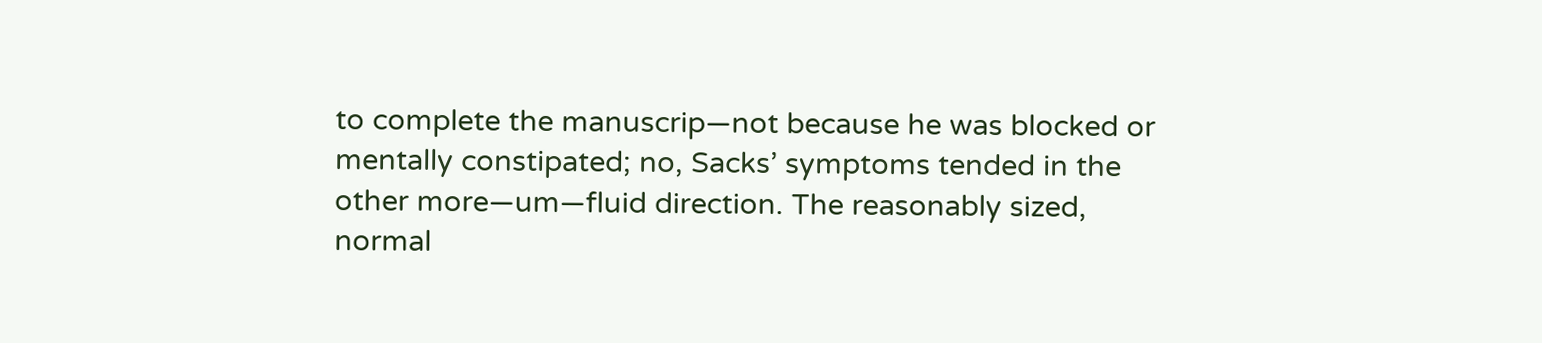to complete the manuscrip—not because he was blocked or mentally constipated; no, Sacks’ symptoms tended in the other more—um—fluid direction. The reasonably sized, normal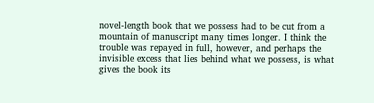novel-length book that we possess had to be cut from a mountain of manuscript many times longer. I think the trouble was repayed in full, however, and perhaps the invisible excess that lies behind what we possess, is what gives the book its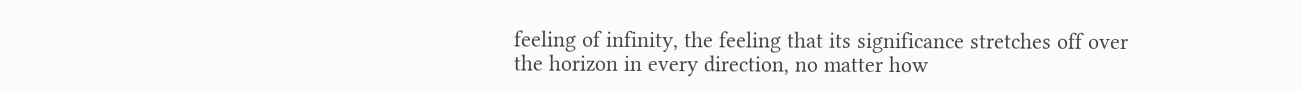feeling of infinity, the feeling that its significance stretches off over the horizon in every direction, no matter how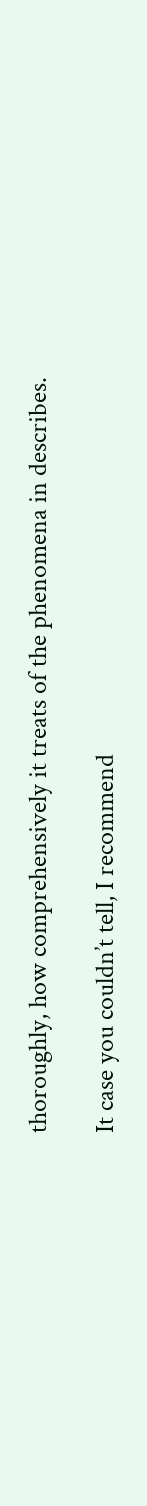thoroughly, how comprehensively it treats of the phenomena in describes.

It case you couldn’t tell, I recommend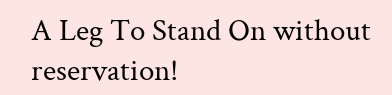A Leg To Stand On without reservation!